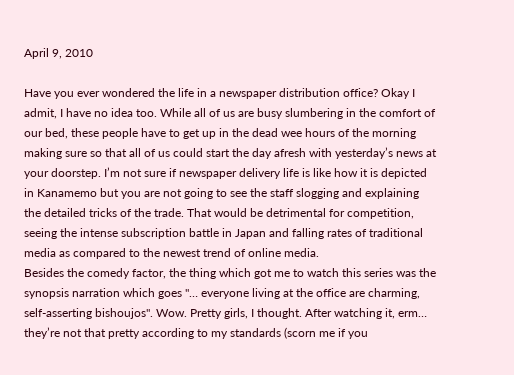April 9, 2010

Have you ever wondered the life in a newspaper distribution office? Okay I admit, I have no idea too. While all of us are busy slumbering in the comfort of our bed, these people have to get up in the dead wee hours of the morning making sure so that all of us could start the day afresh with yesterday’s news at your doorstep. I’m not sure if newspaper delivery life is like how it is depicted in Kanamemo but you are not going to see the staff slogging and explaining the detailed tricks of the trade. That would be detrimental for competition, seeing the intense subscription battle in Japan and falling rates of traditional media as compared to the newest trend of online media.
Besides the comedy factor, the thing which got me to watch this series was the synopsis narration which goes "… everyone living at the office are charming, self-asserting bishoujos". Wow. Pretty girls, I thought. After watching it, erm… they’re not that pretty according to my standards (scorn me if you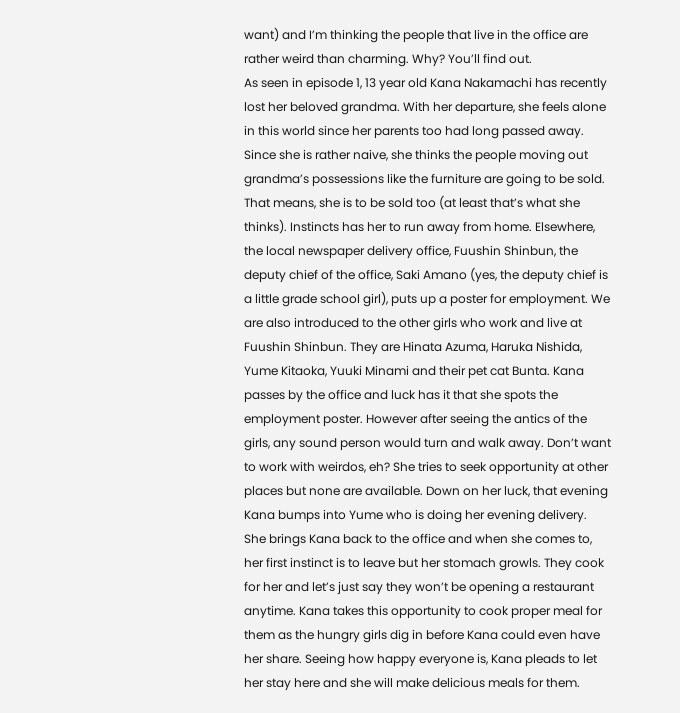want) and I’m thinking the people that live in the office are rather weird than charming. Why? You’ll find out.
As seen in episode 1, 13 year old Kana Nakamachi has recently lost her beloved grandma. With her departure, she feels alone in this world since her parents too had long passed away. Since she is rather naive, she thinks the people moving out grandma’s possessions like the furniture are going to be sold. That means, she is to be sold too (at least that’s what she thinks). Instincts has her to run away from home. Elsewhere, the local newspaper delivery office, Fuushin Shinbun, the deputy chief of the office, Saki Amano (yes, the deputy chief is a little grade school girl), puts up a poster for employment. We are also introduced to the other girls who work and live at Fuushin Shinbun. They are Hinata Azuma, Haruka Nishida, Yume Kitaoka, Yuuki Minami and their pet cat Bunta. Kana passes by the office and luck has it that she spots the employment poster. However after seeing the antics of the girls, any sound person would turn and walk away. Don’t want to work with weirdos, eh? She tries to seek opportunity at other places but none are available. Down on her luck, that evening Kana bumps into Yume who is doing her evening delivery.
She brings Kana back to the office and when she comes to, her first instinct is to leave but her stomach growls. They cook for her and let’s just say they won’t be opening a restaurant anytime. Kana takes this opportunity to cook proper meal for them as the hungry girls dig in before Kana could even have her share. Seeing how happy everyone is, Kana pleads to let her stay here and she will make delicious meals for them.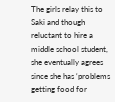The girls relay this to Saki and though reluctant to hire a middle school student, she eventually agrees since she has ‘problems getting food for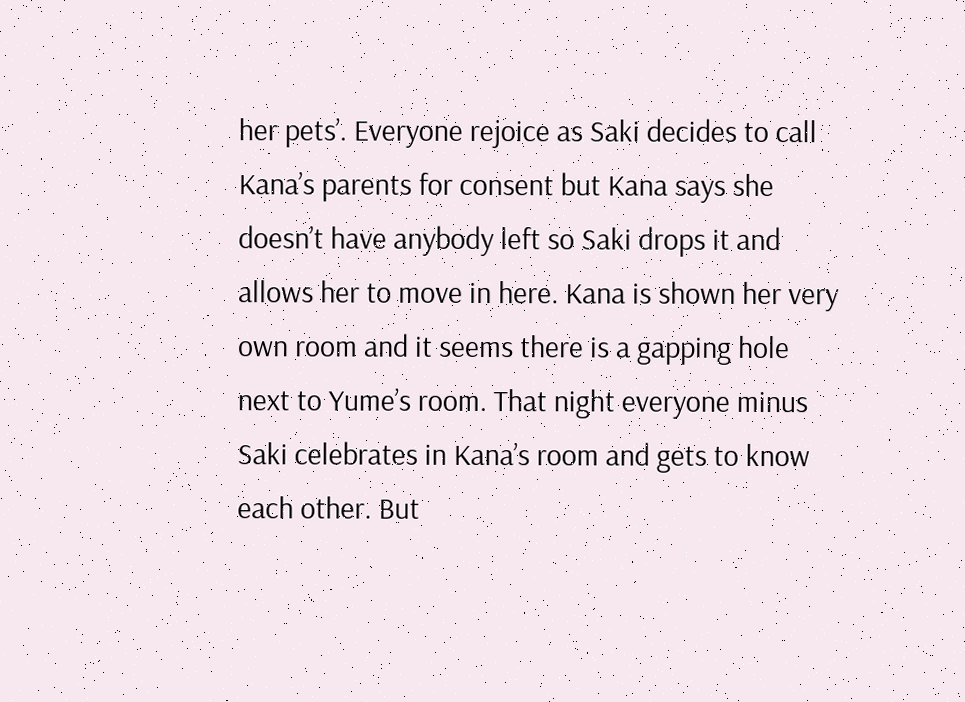her pets’. Everyone rejoice as Saki decides to call Kana’s parents for consent but Kana says she doesn’t have anybody left so Saki drops it and allows her to move in here. Kana is shown her very own room and it seems there is a gapping hole next to Yume’s room. That night everyone minus Saki celebrates in Kana’s room and gets to know each other. But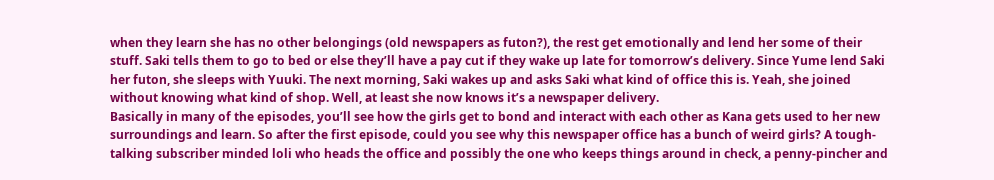when they learn she has no other belongings (old newspapers as futon?), the rest get emotionally and lend her some of their stuff. Saki tells them to go to bed or else they’ll have a pay cut if they wake up late for tomorrow’s delivery. Since Yume lend Saki her futon, she sleeps with Yuuki. The next morning, Saki wakes up and asks Saki what kind of office this is. Yeah, she joined without knowing what kind of shop. Well, at least she now knows it’s a newspaper delivery.
Basically in many of the episodes, you’ll see how the girls get to bond and interact with each other as Kana gets used to her new surroundings and learn. So after the first episode, could you see why this newspaper office has a bunch of weird girls? A tough-talking subscriber minded loli who heads the office and possibly the one who keeps things around in check, a penny-pincher and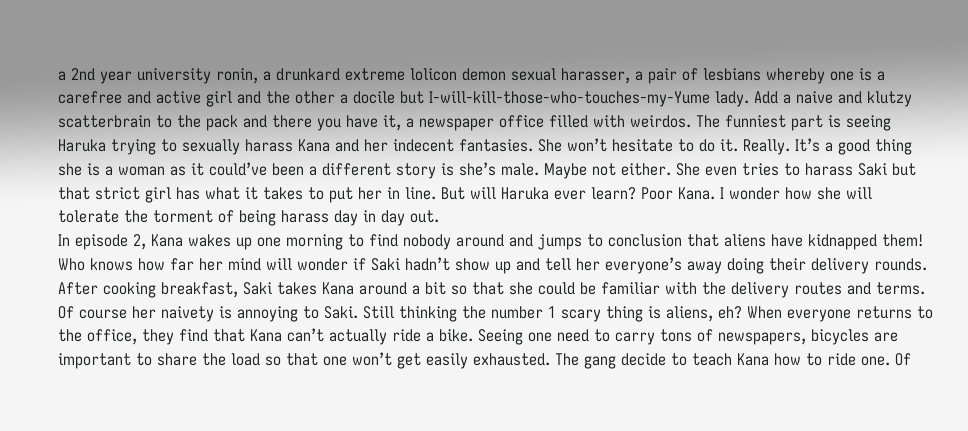a 2nd year university ronin, a drunkard extreme lolicon demon sexual harasser, a pair of lesbians whereby one is a carefree and active girl and the other a docile but I-will-kill-those-who-touches-my-Yume lady. Add a naive and klutzy scatterbrain to the pack and there you have it, a newspaper office filled with weirdos. The funniest part is seeing Haruka trying to sexually harass Kana and her indecent fantasies. She won’t hesitate to do it. Really. It’s a good thing she is a woman as it could’ve been a different story is she’s male. Maybe not either. She even tries to harass Saki but that strict girl has what it takes to put her in line. But will Haruka ever learn? Poor Kana. I wonder how she will tolerate the torment of being harass day in day out.
In episode 2, Kana wakes up one morning to find nobody around and jumps to conclusion that aliens have kidnapped them! Who knows how far her mind will wonder if Saki hadn’t show up and tell her everyone’s away doing their delivery rounds. After cooking breakfast, Saki takes Kana around a bit so that she could be familiar with the delivery routes and terms. Of course her naivety is annoying to Saki. Still thinking the number 1 scary thing is aliens, eh? When everyone returns to the office, they find that Kana can’t actually ride a bike. Seeing one need to carry tons of newspapers, bicycles are important to share the load so that one won’t get easily exhausted. The gang decide to teach Kana how to ride one. Of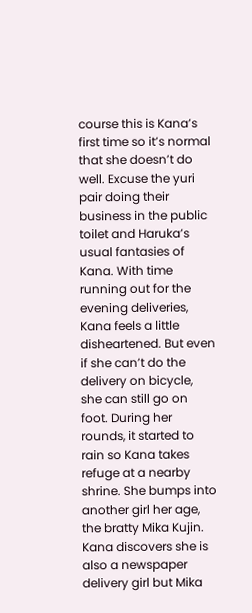course this is Kana’s first time so it’s normal that she doesn’t do well. Excuse the yuri pair doing their business in the public toilet and Haruka’s usual fantasies of Kana. With time running out for the evening deliveries, Kana feels a little disheartened. But even if she can’t do the delivery on bicycle, she can still go on foot. During her rounds, it started to rain so Kana takes refuge at a nearby shrine. She bumps into another girl her age, the bratty Mika Kujin. Kana discovers she is also a newspaper delivery girl but Mika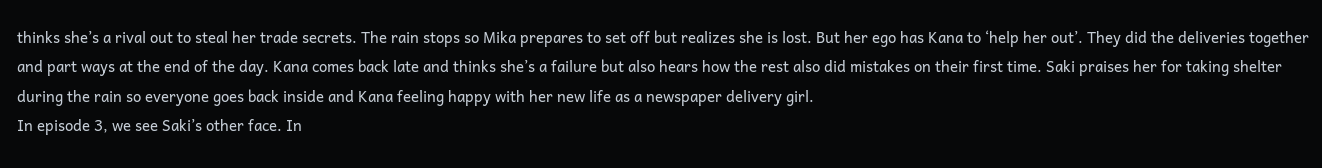thinks she’s a rival out to steal her trade secrets. The rain stops so Mika prepares to set off but realizes she is lost. But her ego has Kana to ‘help her out’. They did the deliveries together and part ways at the end of the day. Kana comes back late and thinks she’s a failure but also hears how the rest also did mistakes on their first time. Saki praises her for taking shelter during the rain so everyone goes back inside and Kana feeling happy with her new life as a newspaper delivery girl.
In episode 3, we see Saki’s other face. In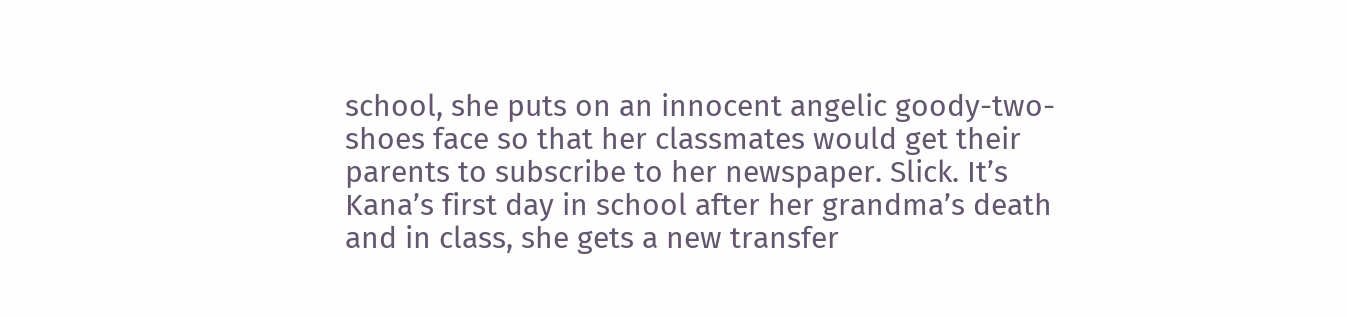school, she puts on an innocent angelic goody-two-shoes face so that her classmates would get their parents to subscribe to her newspaper. Slick. It’s Kana’s first day in school after her grandma’s death and in class, she gets a new transfer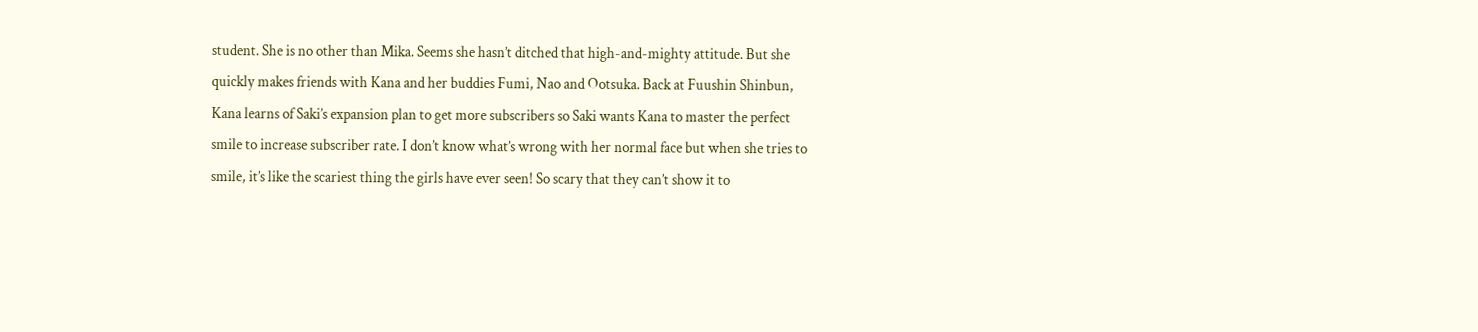student. She is no other than Mika. Seems she hasn’t ditched that high-and-mighty attitude. But she quickly makes friends with Kana and her buddies Fumi, Nao and Ootsuka. Back at Fuushin Shinbun, Kana learns of Saki’s expansion plan to get more subscribers so Saki wants Kana to master the perfect smile to increase subscriber rate. I don’t know what’s wrong with her normal face but when she tries to smile, it’s like the scariest thing the girls have ever seen! So scary that they can’t show it to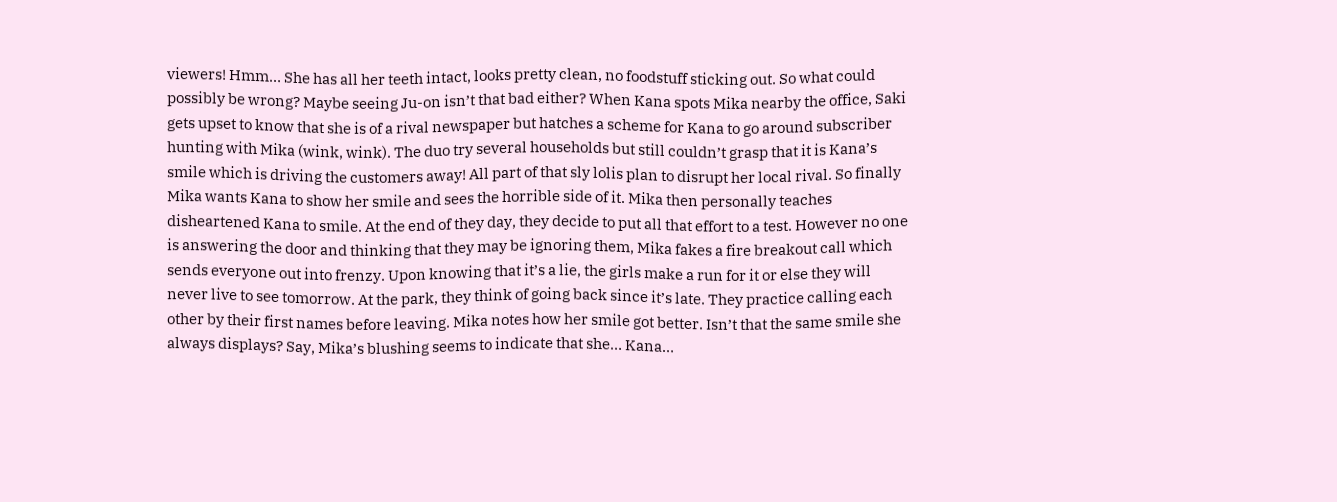viewers! Hmm… She has all her teeth intact, looks pretty clean, no foodstuff sticking out. So what could possibly be wrong? Maybe seeing Ju-on isn’t that bad either? When Kana spots Mika nearby the office, Saki gets upset to know that she is of a rival newspaper but hatches a scheme for Kana to go around subscriber hunting with Mika (wink, wink). The duo try several households but still couldn’t grasp that it is Kana’s smile which is driving the customers away! All part of that sly lolis plan to disrupt her local rival. So finally Mika wants Kana to show her smile and sees the horrible side of it. Mika then personally teaches disheartened Kana to smile. At the end of they day, they decide to put all that effort to a test. However no one is answering the door and thinking that they may be ignoring them, Mika fakes a fire breakout call which sends everyone out into frenzy. Upon knowing that it’s a lie, the girls make a run for it or else they will never live to see tomorrow. At the park, they think of going back since it’s late. They practice calling each other by their first names before leaving. Mika notes how her smile got better. Isn’t that the same smile she always displays? Say, Mika’s blushing seems to indicate that she… Kana…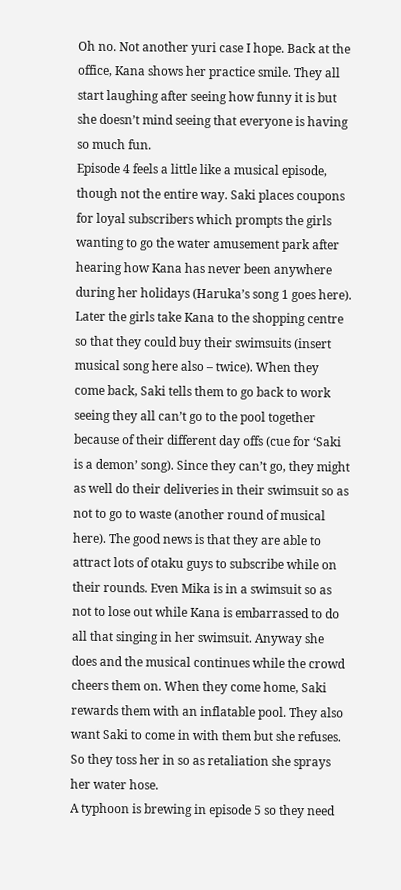Oh no. Not another yuri case I hope. Back at the office, Kana shows her practice smile. They all start laughing after seeing how funny it is but she doesn’t mind seeing that everyone is having so much fun.
Episode 4 feels a little like a musical episode, though not the entire way. Saki places coupons for loyal subscribers which prompts the girls wanting to go the water amusement park after hearing how Kana has never been anywhere during her holidays (Haruka’s song 1 goes here). Later the girls take Kana to the shopping centre so that they could buy their swimsuits (insert musical song here also – twice). When they come back, Saki tells them to go back to work seeing they all can’t go to the pool together because of their different day offs (cue for ‘Saki is a demon’ song). Since they can’t go, they might as well do their deliveries in their swimsuit so as not to go to waste (another round of musical here). The good news is that they are able to attract lots of otaku guys to subscribe while on their rounds. Even Mika is in a swimsuit so as not to lose out while Kana is embarrassed to do all that singing in her swimsuit. Anyway she does and the musical continues while the crowd cheers them on. When they come home, Saki rewards them with an inflatable pool. They also want Saki to come in with them but she refuses. So they toss her in so as retaliation she sprays her water hose.
A typhoon is brewing in episode 5 so they need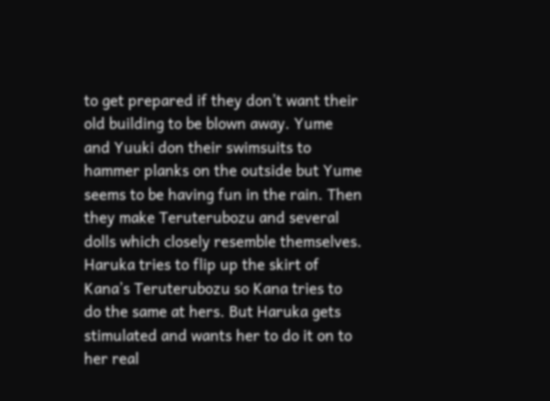to get prepared if they don’t want their old building to be blown away. Yume and Yuuki don their swimsuits to hammer planks on the outside but Yume seems to be having fun in the rain. Then they make Teruterubozu and several dolls which closely resemble themselves. Haruka tries to flip up the skirt of Kana’s Teruterubozu so Kana tries to do the same at hers. But Haruka gets stimulated and wants her to do it on to her real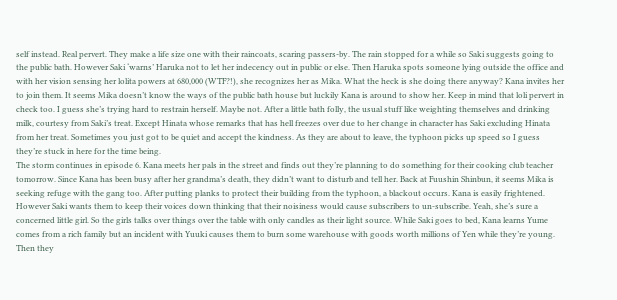self instead. Real pervert. They make a life size one with their raincoats, scaring passers-by. The rain stopped for a while so Saki suggests going to the public bath. However Saki ‘warns’ Haruka not to let her indecency out in public or else. Then Haruka spots someone lying outside the office and with her vision sensing her lolita powers at 680,000 (WTF?!), she recognizes her as Mika. What the heck is she doing there anyway? Kana invites her to join them. It seems Mika doesn’t know the ways of the public bath house but luckily Kana is around to show her. Keep in mind that loli pervert in check too. I guess she’s trying hard to restrain herself. Maybe not. After a little bath folly, the usual stuff like weighting themselves and drinking milk, courtesy from Saki’s treat. Except Hinata whose remarks that has hell freezes over due to her change in character has Saki excluding Hinata from her treat. Sometimes you just got to be quiet and accept the kindness. As they are about to leave, the typhoon picks up speed so I guess they’re stuck in here for the time being.
The storm continues in episode 6. Kana meets her pals in the street and finds out they’re planning to do something for their cooking club teacher tomorrow. Since Kana has been busy after her grandma’s death, they didn’t want to disturb and tell her. Back at Fuushin Shinbun, it seems Mika is seeking refuge with the gang too. After putting planks to protect their building from the typhoon, a blackout occurs. Kana is easily frightened. However Saki wants them to keep their voices down thinking that their noisiness would cause subscribers to un-subscribe. Yeah, she’s sure a concerned little girl. So the girls talks over things over the table with only candles as their light source. While Saki goes to bed, Kana learns Yume comes from a rich family but an incident with Yuuki causes them to burn some warehouse with goods worth millions of Yen while they’re young. Then they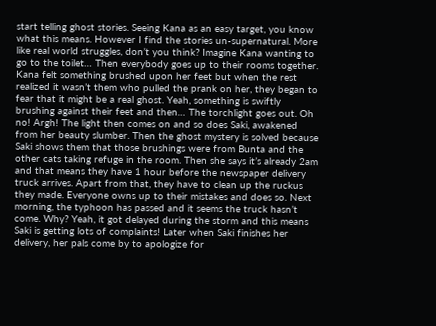start telling ghost stories. Seeing Kana as an easy target, you know what this means. However I find the stories un-supernatural. More like real world struggles, don’t you think? Imagine Kana wanting to go to the toilet… Then everybody goes up to their rooms together. Kana felt something brushed upon her feet but when the rest realized it wasn’t them who pulled the prank on her, they began to fear that it might be a real ghost. Yeah, something is swiftly brushing against their feet and then… The torchlight goes out. Oh no! Argh! The light then comes on and so does Saki, awakened from her beauty slumber. Then the ghost mystery is solved because Saki shows them that those brushings were from Bunta and the other cats taking refuge in the room. Then she says it’s already 2am and that means they have 1 hour before the newspaper delivery truck arrives. Apart from that, they have to clean up the ruckus they made. Everyone owns up to their mistakes and does so. Next morning, the typhoon has passed and it seems the truck hasn’t come. Why? Yeah, it got delayed during the storm and this means Saki is getting lots of complaints! Later when Saki finishes her delivery, her pals come by to apologize for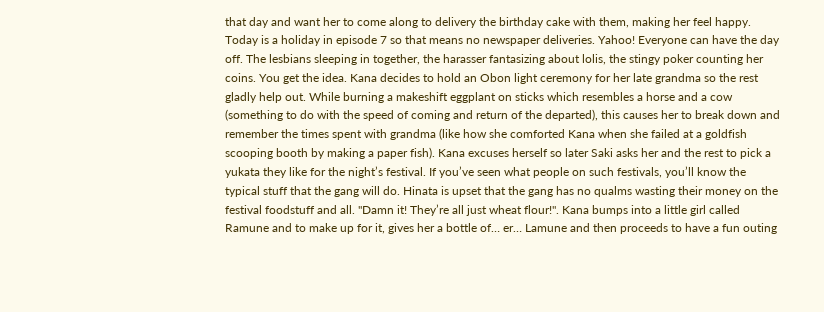that day and want her to come along to delivery the birthday cake with them, making her feel happy.
Today is a holiday in episode 7 so that means no newspaper deliveries. Yahoo! Everyone can have the day off. The lesbians sleeping in together, the harasser fantasizing about lolis, the stingy poker counting her coins. You get the idea. Kana decides to hold an Obon light ceremony for her late grandma so the rest gladly help out. While burning a makeshift eggplant on sticks which resembles a horse and a cow (something to do with the speed of coming and return of the departed), this causes her to break down and remember the times spent with grandma (like how she comforted Kana when she failed at a goldfish scooping booth by making a paper fish). Kana excuses herself so later Saki asks her and the rest to pick a yukata they like for the night’s festival. If you’ve seen what people on such festivals, you’ll know the typical stuff that the gang will do. Hinata is upset that the gang has no qualms wasting their money on the festival foodstuff and all. "Damn it! They’re all just wheat flour!". Kana bumps into a little girl called Ramune and to make up for it, gives her a bottle of… er… Lamune and then proceeds to have a fun outing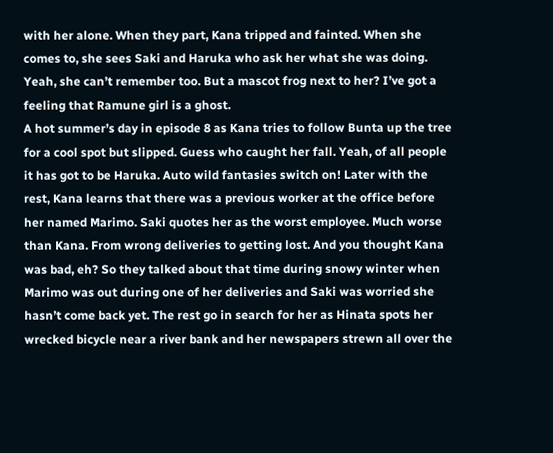with her alone. When they part, Kana tripped and fainted. When she comes to, she sees Saki and Haruka who ask her what she was doing. Yeah, she can’t remember too. But a mascot frog next to her? I’ve got a feeling that Ramune girl is a ghost.
A hot summer’s day in episode 8 as Kana tries to follow Bunta up the tree for a cool spot but slipped. Guess who caught her fall. Yeah, of all people it has got to be Haruka. Auto wild fantasies switch on! Later with the rest, Kana learns that there was a previous worker at the office before her named Marimo. Saki quotes her as the worst employee. Much worse than Kana. From wrong deliveries to getting lost. And you thought Kana was bad, eh? So they talked about that time during snowy winter when Marimo was out during one of her deliveries and Saki was worried she hasn’t come back yet. The rest go in search for her as Hinata spots her wrecked bicycle near a river bank and her newspapers strewn all over the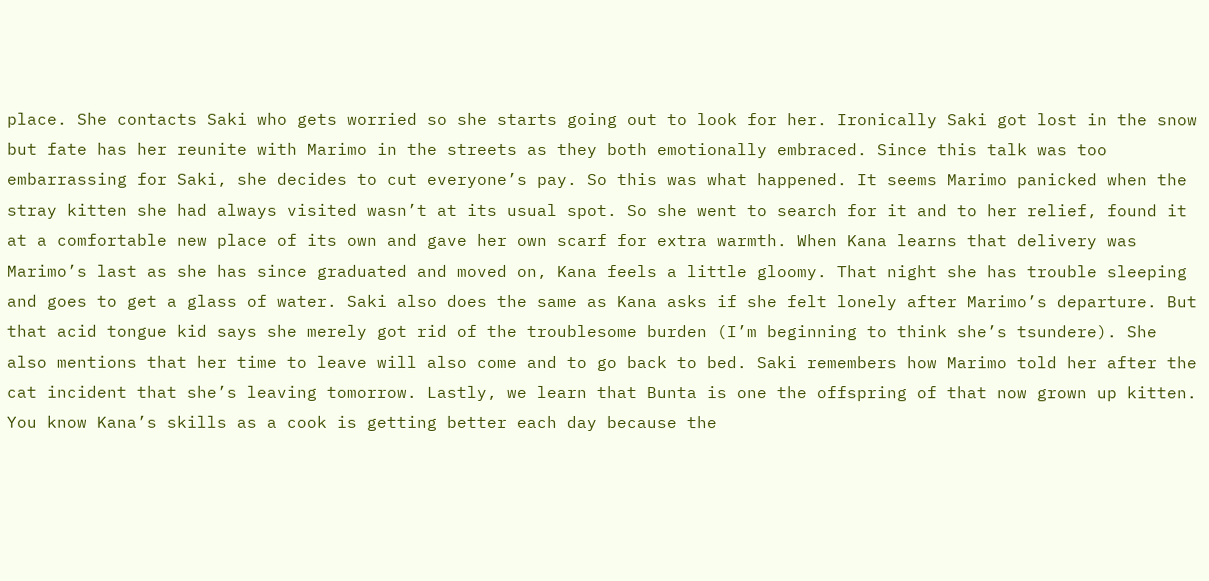place. She contacts Saki who gets worried so she starts going out to look for her. Ironically Saki got lost in the snow but fate has her reunite with Marimo in the streets as they both emotionally embraced. Since this talk was too embarrassing for Saki, she decides to cut everyone’s pay. So this was what happened. It seems Marimo panicked when the stray kitten she had always visited wasn’t at its usual spot. So she went to search for it and to her relief, found it at a comfortable new place of its own and gave her own scarf for extra warmth. When Kana learns that delivery was Marimo’s last as she has since graduated and moved on, Kana feels a little gloomy. That night she has trouble sleeping and goes to get a glass of water. Saki also does the same as Kana asks if she felt lonely after Marimo’s departure. But that acid tongue kid says she merely got rid of the troublesome burden (I’m beginning to think she’s tsundere). She also mentions that her time to leave will also come and to go back to bed. Saki remembers how Marimo told her after the cat incident that she’s leaving tomorrow. Lastly, we learn that Bunta is one the offspring of that now grown up kitten.
You know Kana’s skills as a cook is getting better each day because the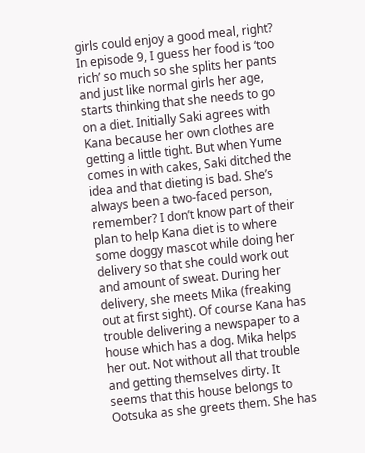girls could enjoy a good meal, right? In episode 9, I guess her food is ‘too rich’ so much so she splits her pants and just like normal girls her age, starts thinking that she needs to go on a diet. Initially Saki agrees with Kana because her own clothes are getting a little tight. But when Yume comes in with cakes, Saki ditched the idea and that dieting is bad. She’s always been a two-faced person, remember? I don’t know part of their plan to help Kana diet is to where some doggy mascot while doing her delivery so that she could work out and amount of sweat. During her delivery, she meets Mika (freaking out at first sight). Of course Kana has trouble delivering a newspaper to a house which has a dog. Mika helps her out. Not without all that trouble and getting themselves dirty. It seems that this house belongs to Ootsuka as she greets them. She has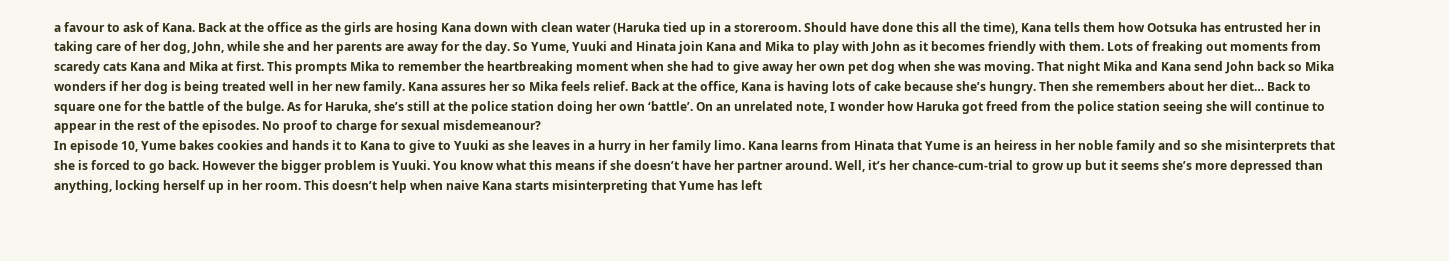a favour to ask of Kana. Back at the office as the girls are hosing Kana down with clean water (Haruka tied up in a storeroom. Should have done this all the time), Kana tells them how Ootsuka has entrusted her in taking care of her dog, John, while she and her parents are away for the day. So Yume, Yuuki and Hinata join Kana and Mika to play with John as it becomes friendly with them. Lots of freaking out moments from scaredy cats Kana and Mika at first. This prompts Mika to remember the heartbreaking moment when she had to give away her own pet dog when she was moving. That night Mika and Kana send John back so Mika wonders if her dog is being treated well in her new family. Kana assures her so Mika feels relief. Back at the office, Kana is having lots of cake because she’s hungry. Then she remembers about her diet… Back to square one for the battle of the bulge. As for Haruka, she’s still at the police station doing her own ‘battle’. On an unrelated note, I wonder how Haruka got freed from the police station seeing she will continue to appear in the rest of the episodes. No proof to charge for sexual misdemeanour?
In episode 10, Yume bakes cookies and hands it to Kana to give to Yuuki as she leaves in a hurry in her family limo. Kana learns from Hinata that Yume is an heiress in her noble family and so she misinterprets that she is forced to go back. However the bigger problem is Yuuki. You know what this means if she doesn’t have her partner around. Well, it’s her chance-cum-trial to grow up but it seems she’s more depressed than anything, locking herself up in her room. This doesn’t help when naive Kana starts misinterpreting that Yume has left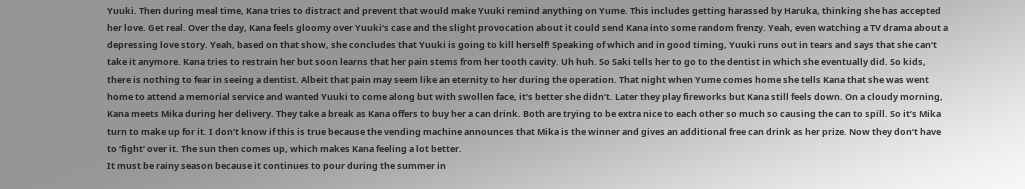Yuuki. Then during meal time, Kana tries to distract and prevent that would make Yuuki remind anything on Yume. This includes getting harassed by Haruka, thinking she has accepted her love. Get real. Over the day, Kana feels gloomy over Yuuki’s case and the slight provocation about it could send Kana into some random frenzy. Yeah, even watching a TV drama about a depressing love story. Yeah, based on that show, she concludes that Yuuki is going to kill herself! Speaking of which and in good timing, Yuuki runs out in tears and says that she can’t take it anymore. Kana tries to restrain her but soon learns that her pain stems from her tooth cavity. Uh huh. So Saki tells her to go to the dentist in which she eventually did. So kids, there is nothing to fear in seeing a dentist. Albeit that pain may seem like an eternity to her during the operation. That night when Yume comes home she tells Kana that she was went home to attend a memorial service and wanted Yuuki to come along but with swollen face, it’s better she didn’t. Later they play fireworks but Kana still feels down. On a cloudy morning, Kana meets Mika during her delivery. They take a break as Kana offers to buy her a can drink. Both are trying to be extra nice to each other so much so causing the can to spill. So it’s Mika turn to make up for it. I don’t know if this is true because the vending machine announces that Mika is the winner and gives an additional free can drink as her prize. Now they don’t have to ‘fight’ over it. The sun then comes up, which makes Kana feeling a lot better.
It must be rainy season because it continues to pour during the summer in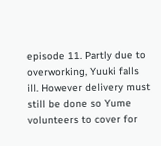episode 11. Partly due to overworking, Yuuki falls ill. However delivery must still be done so Yume volunteers to cover for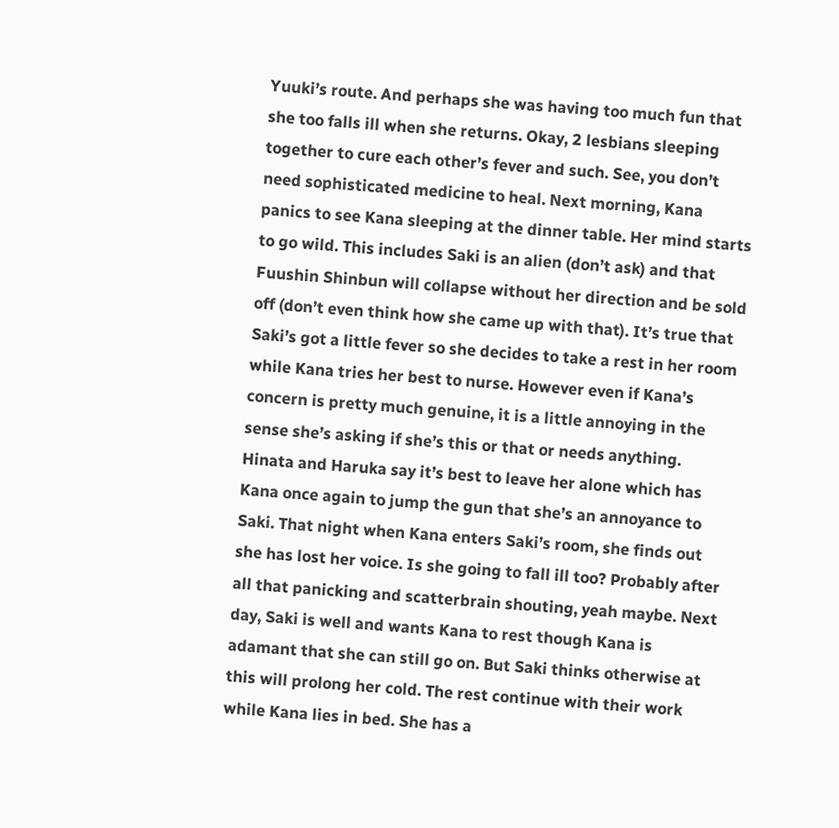Yuuki’s route. And perhaps she was having too much fun that she too falls ill when she returns. Okay, 2 lesbians sleeping together to cure each other’s fever and such. See, you don’t need sophisticated medicine to heal. Next morning, Kana panics to see Kana sleeping at the dinner table. Her mind starts to go wild. This includes Saki is an alien (don’t ask) and that Fuushin Shinbun will collapse without her direction and be sold off (don’t even think how she came up with that). It’s true that Saki’s got a little fever so she decides to take a rest in her room while Kana tries her best to nurse. However even if Kana’s concern is pretty much genuine, it is a little annoying in the sense she’s asking if she’s this or that or needs anything. Hinata and Haruka say it’s best to leave her alone which has Kana once again to jump the gun that she’s an annoyance to Saki. That night when Kana enters Saki’s room, she finds out she has lost her voice. Is she going to fall ill too? Probably after all that panicking and scatterbrain shouting, yeah maybe. Next day, Saki is well and wants Kana to rest though Kana is adamant that she can still go on. But Saki thinks otherwise at this will prolong her cold. The rest continue with their work while Kana lies in bed. She has a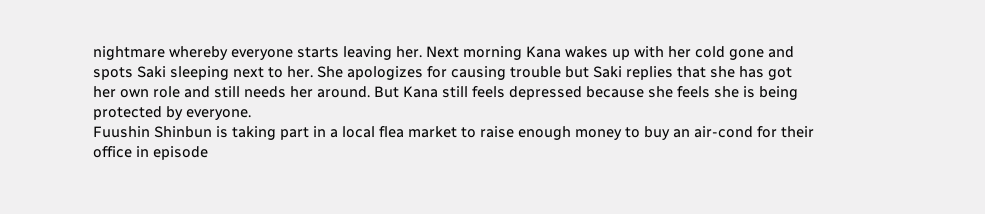nightmare whereby everyone starts leaving her. Next morning Kana wakes up with her cold gone and spots Saki sleeping next to her. She apologizes for causing trouble but Saki replies that she has got her own role and still needs her around. But Kana still feels depressed because she feels she is being protected by everyone.
Fuushin Shinbun is taking part in a local flea market to raise enough money to buy an air-cond for their office in episode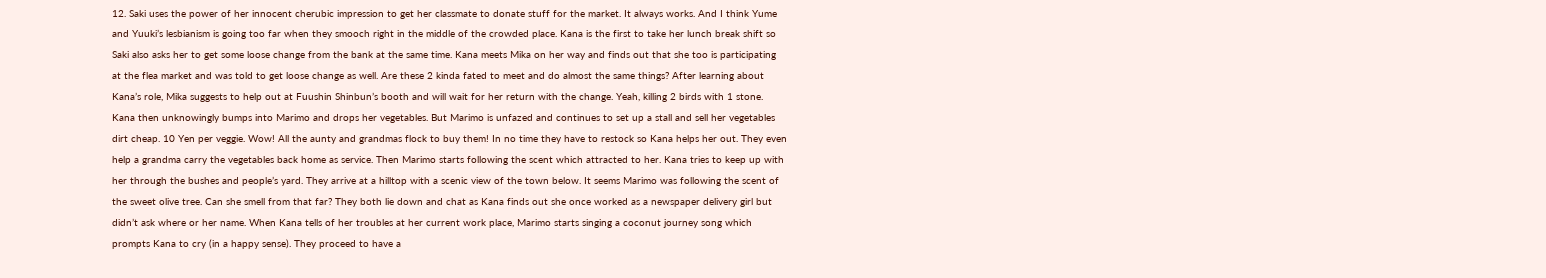12. Saki uses the power of her innocent cherubic impression to get her classmate to donate stuff for the market. It always works. And I think Yume and Yuuki’s lesbianism is going too far when they smooch right in the middle of the crowded place. Kana is the first to take her lunch break shift so Saki also asks her to get some loose change from the bank at the same time. Kana meets Mika on her way and finds out that she too is participating at the flea market and was told to get loose change as well. Are these 2 kinda fated to meet and do almost the same things? After learning about Kana’s role, Mika suggests to help out at Fuushin Shinbun’s booth and will wait for her return with the change. Yeah, killing 2 birds with 1 stone. Kana then unknowingly bumps into Marimo and drops her vegetables. But Marimo is unfazed and continues to set up a stall and sell her vegetables dirt cheap. 10 Yen per veggie. Wow! All the aunty and grandmas flock to buy them! In no time they have to restock so Kana helps her out. They even help a grandma carry the vegetables back home as service. Then Marimo starts following the scent which attracted to her. Kana tries to keep up with her through the bushes and people’s yard. They arrive at a hilltop with a scenic view of the town below. It seems Marimo was following the scent of the sweet olive tree. Can she smell from that far? They both lie down and chat as Kana finds out she once worked as a newspaper delivery girl but didn’t ask where or her name. When Kana tells of her troubles at her current work place, Marimo starts singing a coconut journey song which prompts Kana to cry (in a happy sense). They proceed to have a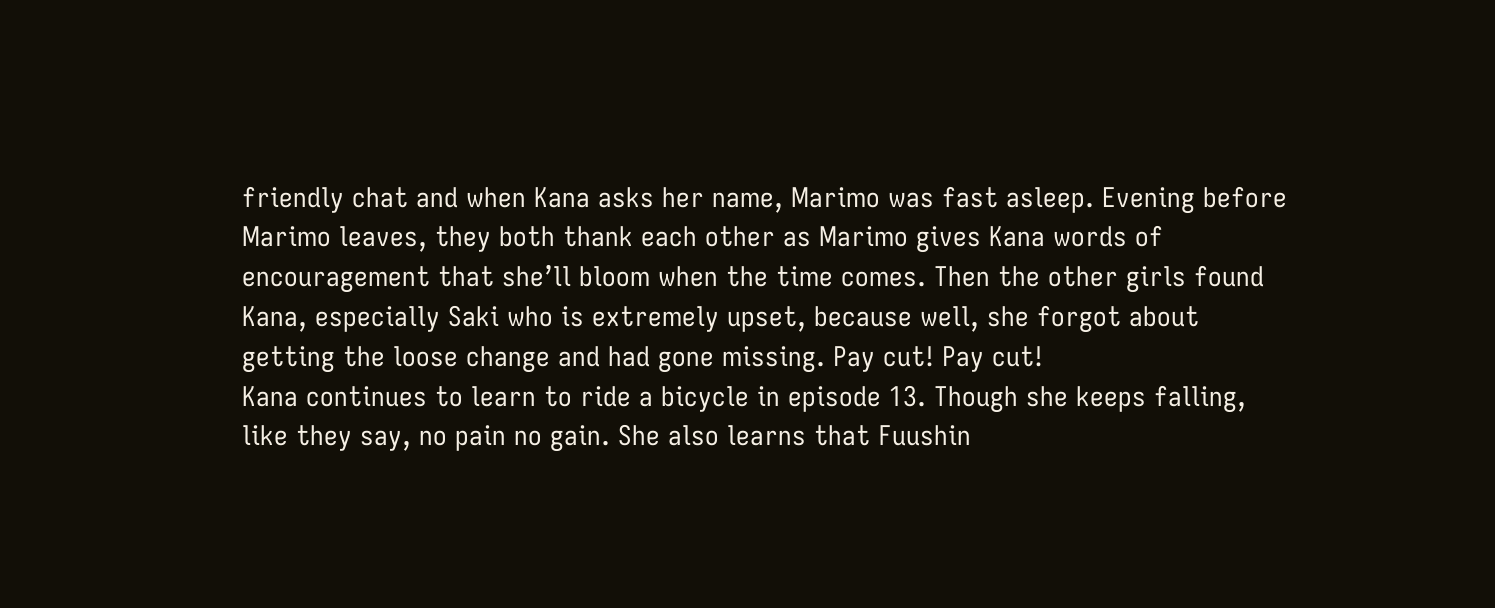friendly chat and when Kana asks her name, Marimo was fast asleep. Evening before Marimo leaves, they both thank each other as Marimo gives Kana words of encouragement that she’ll bloom when the time comes. Then the other girls found Kana, especially Saki who is extremely upset, because well, she forgot about getting the loose change and had gone missing. Pay cut! Pay cut!
Kana continues to learn to ride a bicycle in episode 13. Though she keeps falling, like they say, no pain no gain. She also learns that Fuushin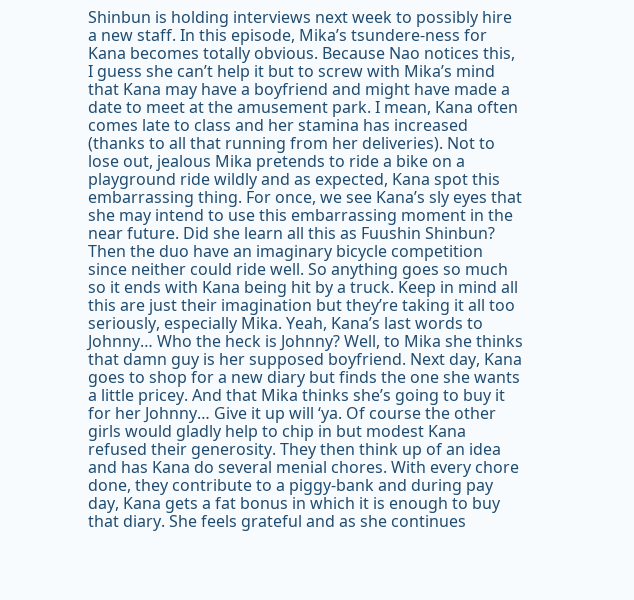Shinbun is holding interviews next week to possibly hire a new staff. In this episode, Mika’s tsundere-ness for Kana becomes totally obvious. Because Nao notices this, I guess she can’t help it but to screw with Mika’s mind that Kana may have a boyfriend and might have made a date to meet at the amusement park. I mean, Kana often comes late to class and her stamina has increased (thanks to all that running from her deliveries). Not to lose out, jealous Mika pretends to ride a bike on a playground ride wildly and as expected, Kana spot this embarrassing thing. For once, we see Kana’s sly eyes that she may intend to use this embarrassing moment in the near future. Did she learn all this as Fuushin Shinbun? Then the duo have an imaginary bicycle competition since neither could ride well. So anything goes so much so it ends with Kana being hit by a truck. Keep in mind all this are just their imagination but they’re taking it all too seriously, especially Mika. Yeah, Kana’s last words to Johnny… Who the heck is Johnny? Well, to Mika she thinks that damn guy is her supposed boyfriend. Next day, Kana goes to shop for a new diary but finds the one she wants a little pricey. And that Mika thinks she’s going to buy it for her Johnny… Give it up will ‘ya. Of course the other girls would gladly help to chip in but modest Kana refused their generosity. They then think up of an idea and has Kana do several menial chores. With every chore done, they contribute to a piggy-bank and during pay day, Kana gets a fat bonus in which it is enough to buy that diary. She feels grateful and as she continues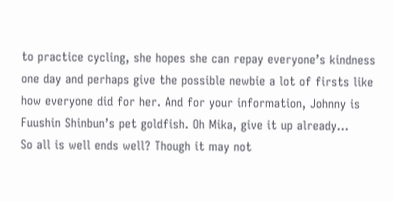to practice cycling, she hopes she can repay everyone’s kindness one day and perhaps give the possible newbie a lot of firsts like how everyone did for her. And for your information, Johnny is Fuushin Shinbun’s pet goldfish. Oh Mika, give it up already…
So all is well ends well? Though it may not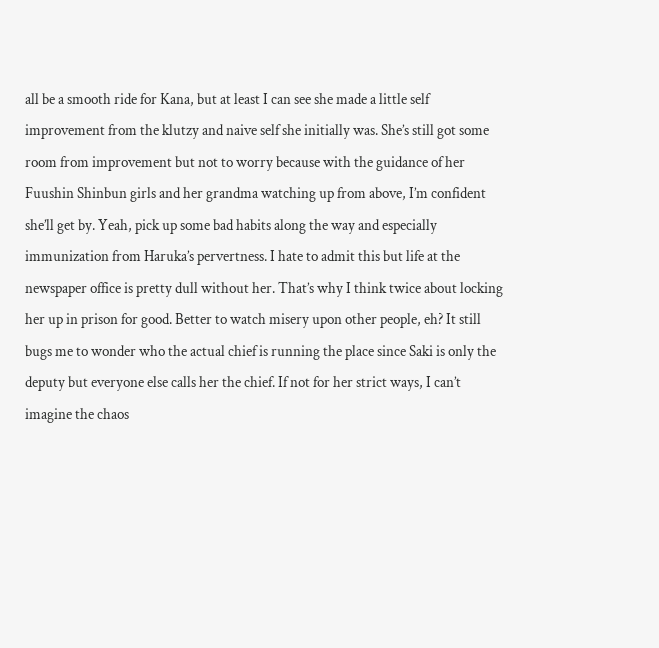all be a smooth ride for Kana, but at least I can see she made a little self improvement from the klutzy and naive self she initially was. She’s still got some room from improvement but not to worry because with the guidance of her Fuushin Shinbun girls and her grandma watching up from above, I’m confident she’ll get by. Yeah, pick up some bad habits along the way and especially immunization from Haruka’s pervertness. I hate to admit this but life at the newspaper office is pretty dull without her. That’s why I think twice about locking her up in prison for good. Better to watch misery upon other people, eh? It still bugs me to wonder who the actual chief is running the place since Saki is only the deputy but everyone else calls her the chief. If not for her strict ways, I can’t imagine the chaos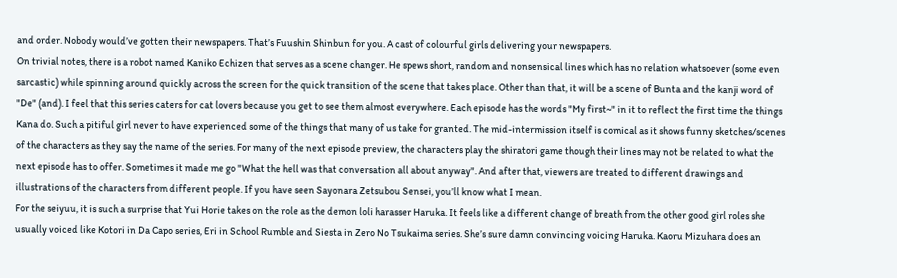and order. Nobody would’ve gotten their newspapers. That’s Fuushin Shinbun for you. A cast of colourful girls delivering your newspapers.
On trivial notes, there is a robot named Kaniko Echizen that serves as a scene changer. He spews short, random and nonsensical lines which has no relation whatsoever (some even sarcastic) while spinning around quickly across the screen for the quick transition of the scene that takes place. Other than that, it will be a scene of Bunta and the kanji word of "De" (and). I feel that this series caters for cat lovers because you get to see them almost everywhere. Each episode has the words "My first~" in it to reflect the first time the things Kana do. Such a pitiful girl never to have experienced some of the things that many of us take for granted. The mid-intermission itself is comical as it shows funny sketches/scenes of the characters as they say the name of the series. For many of the next episode preview, the characters play the shiratori game though their lines may not be related to what the next episode has to offer. Sometimes it made me go "What the hell was that conversation all about anyway". And after that, viewers are treated to different drawings and illustrations of the characters from different people. If you have seen Sayonara Zetsubou Sensei, you’ll know what I mean.
For the seiyuu, it is such a surprise that Yui Horie takes on the role as the demon loli harasser Haruka. It feels like a different change of breath from the other good girl roles she usually voiced like Kotori in Da Capo series, Eri in School Rumble and Siesta in Zero No Tsukaima series. She’s sure damn convincing voicing Haruka. Kaoru Mizuhara does an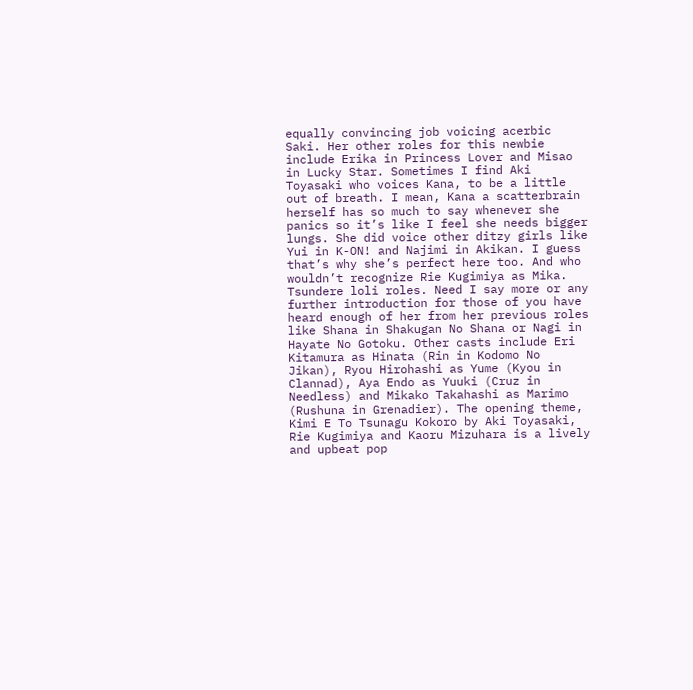equally convincing job voicing acerbic Saki. Her other roles for this newbie include Erika in Princess Lover and Misao in Lucky Star. Sometimes I find Aki Toyasaki who voices Kana, to be a little out of breath. I mean, Kana a scatterbrain herself has so much to say whenever she panics so it’s like I feel she needs bigger lungs. She did voice other ditzy girls like Yui in K-ON! and Najimi in Akikan. I guess that’s why she’s perfect here too. And who wouldn’t recognize Rie Kugimiya as Mika. Tsundere loli roles. Need I say more or any further introduction for those of you have heard enough of her from her previous roles like Shana in Shakugan No Shana or Nagi in Hayate No Gotoku. Other casts include Eri Kitamura as Hinata (Rin in Kodomo No Jikan), Ryou Hirohashi as Yume (Kyou in Clannad), Aya Endo as Yuuki (Cruz in Needless) and Mikako Takahashi as Marimo (Rushuna in Grenadier). The opening theme, Kimi E To Tsunagu Kokoro by Aki Toyasaki, Rie Kugimiya and Kaoru Mizuhara is a lively and upbeat pop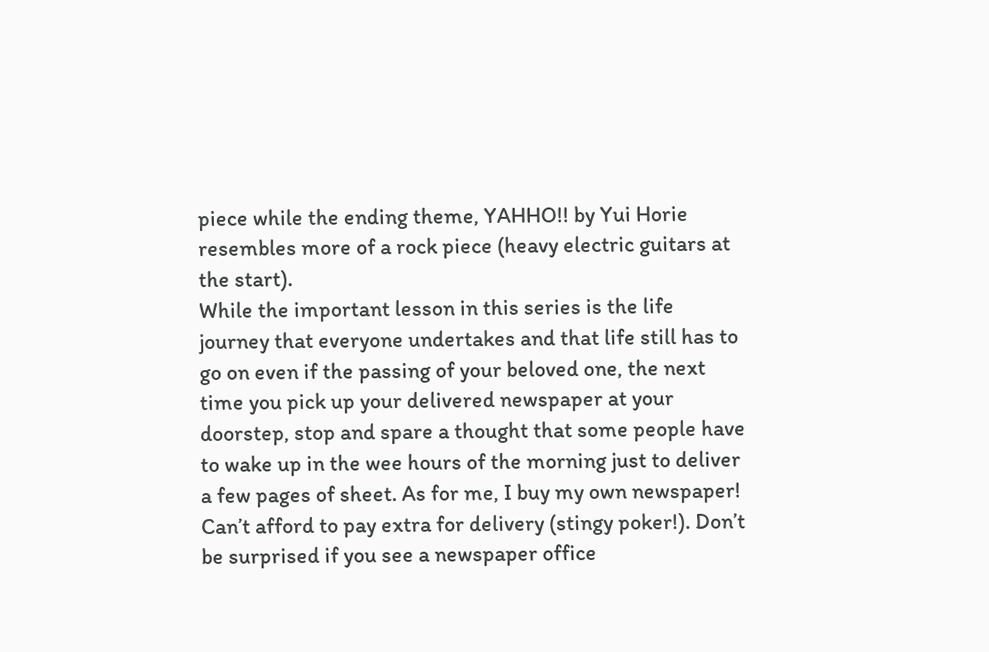piece while the ending theme, YAHHO!! by Yui Horie resembles more of a rock piece (heavy electric guitars at the start).
While the important lesson in this series is the life journey that everyone undertakes and that life still has to go on even if the passing of your beloved one, the next time you pick up your delivered newspaper at your doorstep, stop and spare a thought that some people have to wake up in the wee hours of the morning just to deliver a few pages of sheet. As for me, I buy my own newspaper! Can’t afford to pay extra for delivery (stingy poker!). Don’t be surprised if you see a newspaper office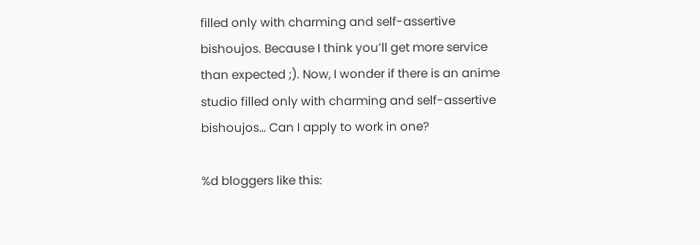filled only with charming and self-assertive bishoujos. Because I think you’ll get more service than expected ;). Now, I wonder if there is an anime studio filled only with charming and self-assertive bishoujos… Can I apply to work in one?

%d bloggers like this: